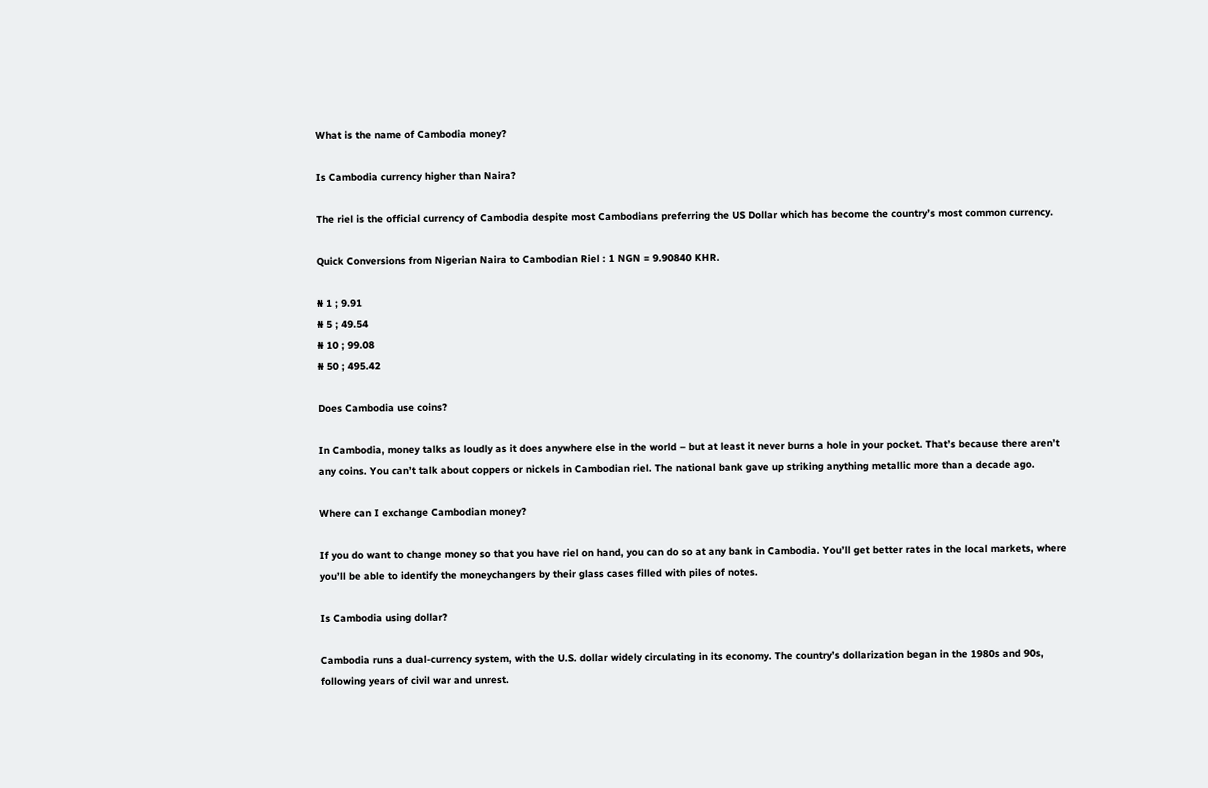What is the name of Cambodia money?

Is Cambodia currency higher than Naira?

The riel is the official currency of Cambodia despite most Cambodians preferring the US Dollar which has become the country’s most common currency.

Quick Conversions from Nigerian Naira to Cambodian Riel : 1 NGN = 9.90840 KHR.

₦ 1 ; 9.91
₦ 5 ; 49.54
₦ 10 ; 99.08
₦ 50 ; 495.42

Does Cambodia use coins?

In Cambodia, money talks as loudly as it does anywhere else in the world – but at least it never burns a hole in your pocket. That’s because there aren’t any coins. You can’t talk about coppers or nickels in Cambodian riel. The national bank gave up striking anything metallic more than a decade ago.

Where can I exchange Cambodian money?

If you do want to change money so that you have riel on hand, you can do so at any bank in Cambodia. You’ll get better rates in the local markets, where you’ll be able to identify the moneychangers by their glass cases filled with piles of notes.

Is Cambodia using dollar?

Cambodia runs a dual-currency system, with the U.S. dollar widely circulating in its economy. The country’s dollarization began in the 1980s and 90s, following years of civil war and unrest.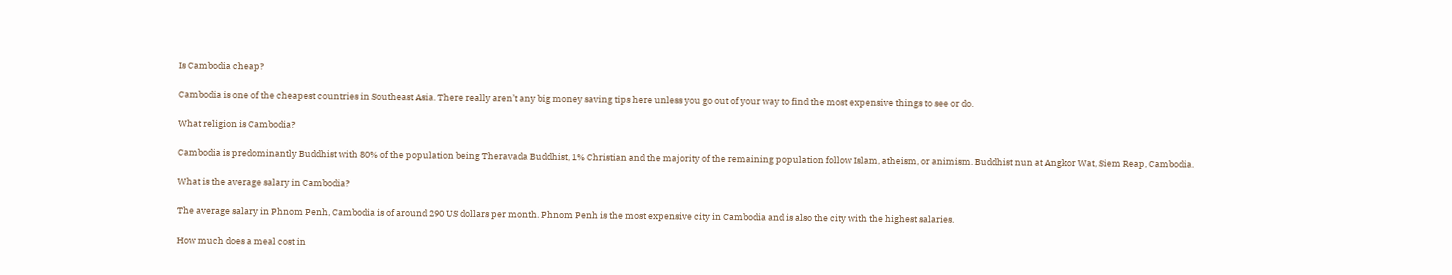Is Cambodia cheap?

Cambodia is one of the cheapest countries in Southeast Asia. There really aren’t any big money saving tips here unless you go out of your way to find the most expensive things to see or do.

What religion is Cambodia?

Cambodia is predominantly Buddhist with 80% of the population being Theravada Buddhist, 1% Christian and the majority of the remaining population follow Islam, atheism, or animism. Buddhist nun at Angkor Wat, Siem Reap, Cambodia.

What is the average salary in Cambodia?

The average salary in Phnom Penh, Cambodia is of around 290 US dollars per month. Phnom Penh is the most expensive city in Cambodia and is also the city with the highest salaries.

How much does a meal cost in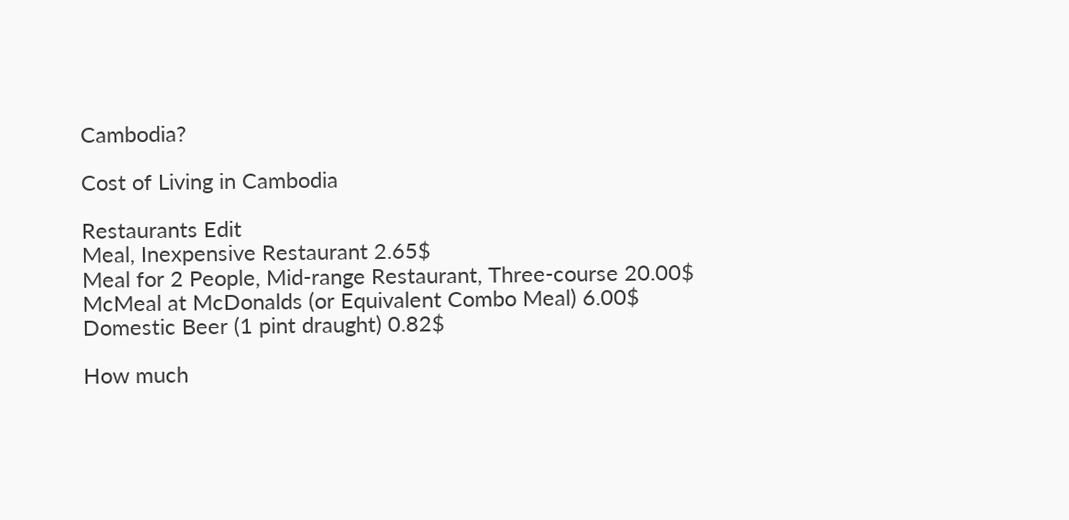Cambodia?

Cost of Living in Cambodia

Restaurants Edit
Meal, Inexpensive Restaurant 2.65$
Meal for 2 People, Mid-range Restaurant, Three-course 20.00$
McMeal at McDonalds (or Equivalent Combo Meal) 6.00$
Domestic Beer (1 pint draught) 0.82$

How much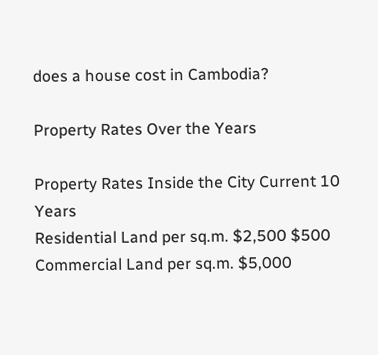does a house cost in Cambodia?

Property Rates Over the Years

Property Rates Inside the City Current 10 Years
Residential Land per sq.m. $2,500 $500
Commercial Land per sq.m. $5,000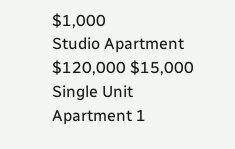$1,000
Studio Apartment $120,000 $15,000
Single Unit Apartment 1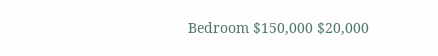Bedroom $150,000 $20,000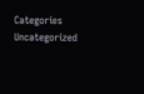Categories Uncategorized